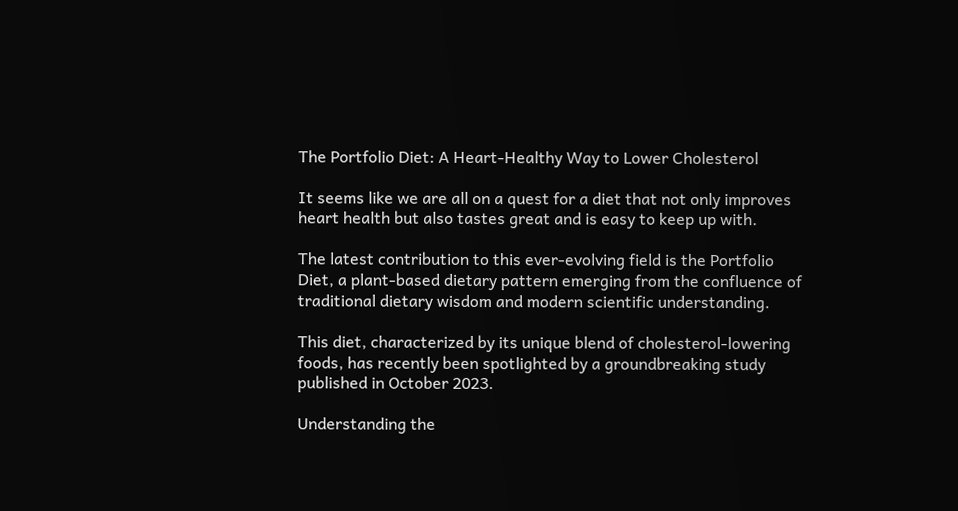The Portfolio Diet: A Heart-Healthy Way to Lower Cholesterol

It seems like we are all on a quest for a diet that not only improves heart health but also tastes great and is easy to keep up with.

The latest contribution to this ever-evolving field is the Portfolio Diet, a plant-based dietary pattern emerging from the confluence of traditional dietary wisdom and modern scientific understanding.

This diet, characterized by its unique blend of cholesterol-lowering foods, has recently been spotlighted by a groundbreaking study published in October 2023.

Understanding the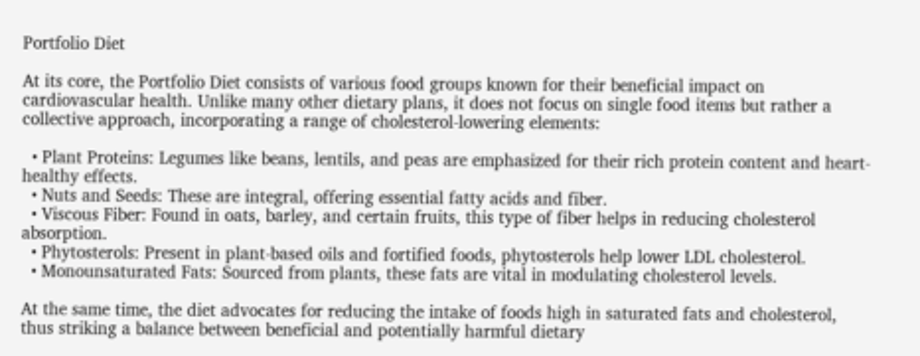Portfolio Diet

At its core, the Portfolio Diet consists of various food groups known for their beneficial impact on cardiovascular health. Unlike many other dietary plans, it does not focus on single food items but rather a collective approach, incorporating a range of cholesterol-lowering elements:

  • Plant Proteins: Legumes like beans, lentils, and peas are emphasized for their rich protein content and heart-healthy effects.
  • Nuts and Seeds: These are integral, offering essential fatty acids and fiber.
  • Viscous Fiber: Found in oats, barley, and certain fruits, this type of fiber helps in reducing cholesterol absorption.
  • Phytosterols: Present in plant-based oils and fortified foods, phytosterols help lower LDL cholesterol.
  • Monounsaturated Fats: Sourced from plants, these fats are vital in modulating cholesterol levels.

At the same time, the diet advocates for reducing the intake of foods high in saturated fats and cholesterol, thus striking a balance between beneficial and potentially harmful dietary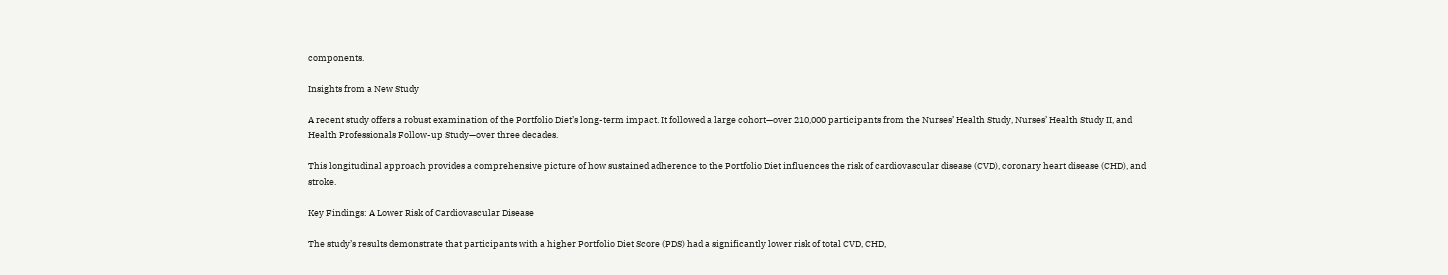components.

Insights from a New Study

A recent study offers a robust examination of the Portfolio Diet’s long-term impact. It followed a large cohort—over 210,000 participants from the Nurses’ Health Study, Nurses’ Health Study II, and Health Professionals Follow-up Study—over three decades.

This longitudinal approach provides a comprehensive picture of how sustained adherence to the Portfolio Diet influences the risk of cardiovascular disease (CVD), coronary heart disease (CHD), and stroke.

Key Findings: A Lower Risk of Cardiovascular Disease

The study’s results demonstrate that participants with a higher Portfolio Diet Score (PDS) had a significantly lower risk of total CVD, CHD,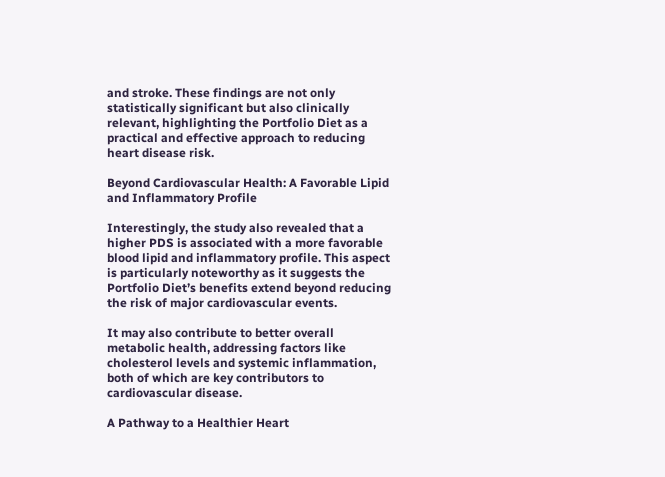and stroke. These findings are not only statistically significant but also clinically relevant, highlighting the Portfolio Diet as a practical and effective approach to reducing heart disease risk.

Beyond Cardiovascular Health: A Favorable Lipid and Inflammatory Profile

Interestingly, the study also revealed that a higher PDS is associated with a more favorable blood lipid and inflammatory profile. This aspect is particularly noteworthy as it suggests the Portfolio Diet’s benefits extend beyond reducing the risk of major cardiovascular events.

It may also contribute to better overall metabolic health, addressing factors like cholesterol levels and systemic inflammation, both of which are key contributors to cardiovascular disease.

A Pathway to a Healthier Heart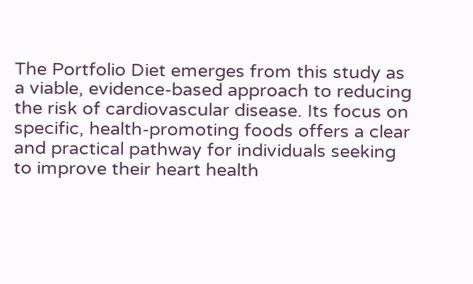The Portfolio Diet emerges from this study as a viable, evidence-based approach to reducing the risk of cardiovascular disease. Its focus on specific, health-promoting foods offers a clear and practical pathway for individuals seeking to improve their heart health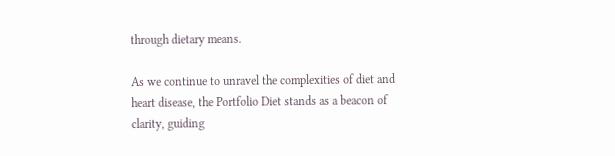through dietary means.

As we continue to unravel the complexities of diet and heart disease, the Portfolio Diet stands as a beacon of clarity, guiding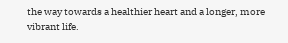the way towards a healthier heart and a longer, more vibrant life.